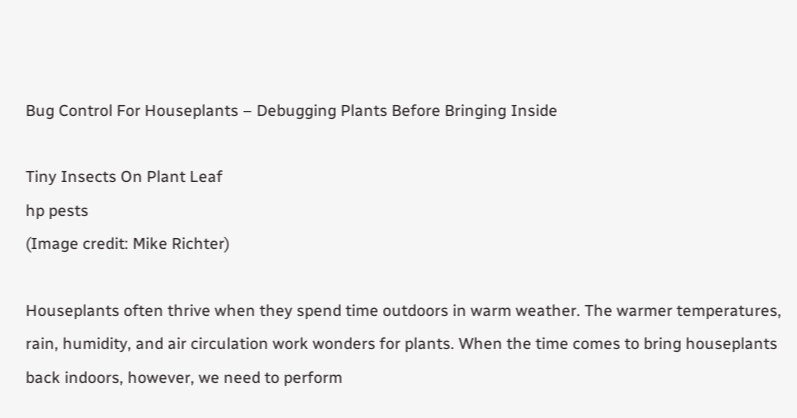Bug Control For Houseplants – Debugging Plants Before Bringing Inside

Tiny Insects On Plant Leaf
hp pests
(Image credit: Mike Richter)

Houseplants often thrive when they spend time outdoors in warm weather. The warmer temperatures, rain, humidity, and air circulation work wonders for plants. When the time comes to bring houseplants back indoors, however, we need to perform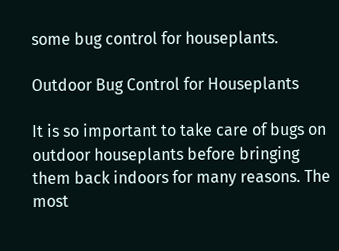some bug control for houseplants.

Outdoor Bug Control for Houseplants

It is so important to take care of bugs on outdoor houseplants before bringing them back indoors for many reasons. The most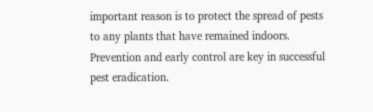important reason is to protect the spread of pests to any plants that have remained indoors. Prevention and early control are key in successful pest eradication.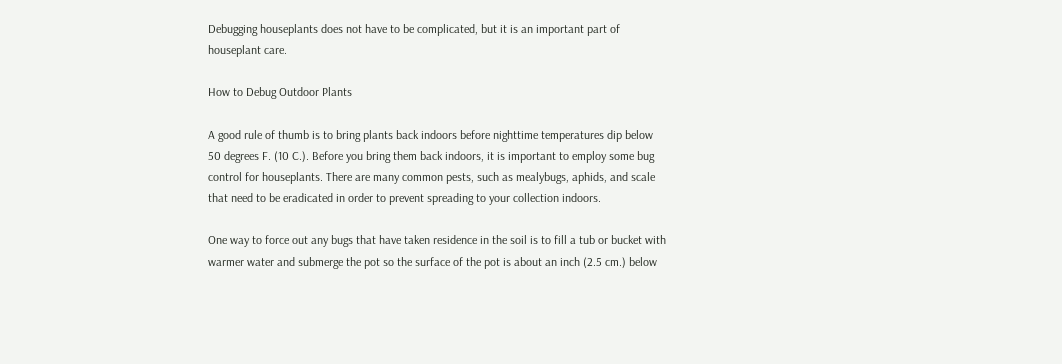Debugging houseplants does not have to be complicated, but it is an important part of houseplant care.

How to Debug Outdoor Plants

A good rule of thumb is to bring plants back indoors before nighttime temperatures dip below 50 degrees F. (10 C.). Before you bring them back indoors, it is important to employ some bug control for houseplants. There are many common pests, such as mealybugs, aphids, and scale that need to be eradicated in order to prevent spreading to your collection indoors.

One way to force out any bugs that have taken residence in the soil is to fill a tub or bucket with warmer water and submerge the pot so the surface of the pot is about an inch (2.5 cm.) below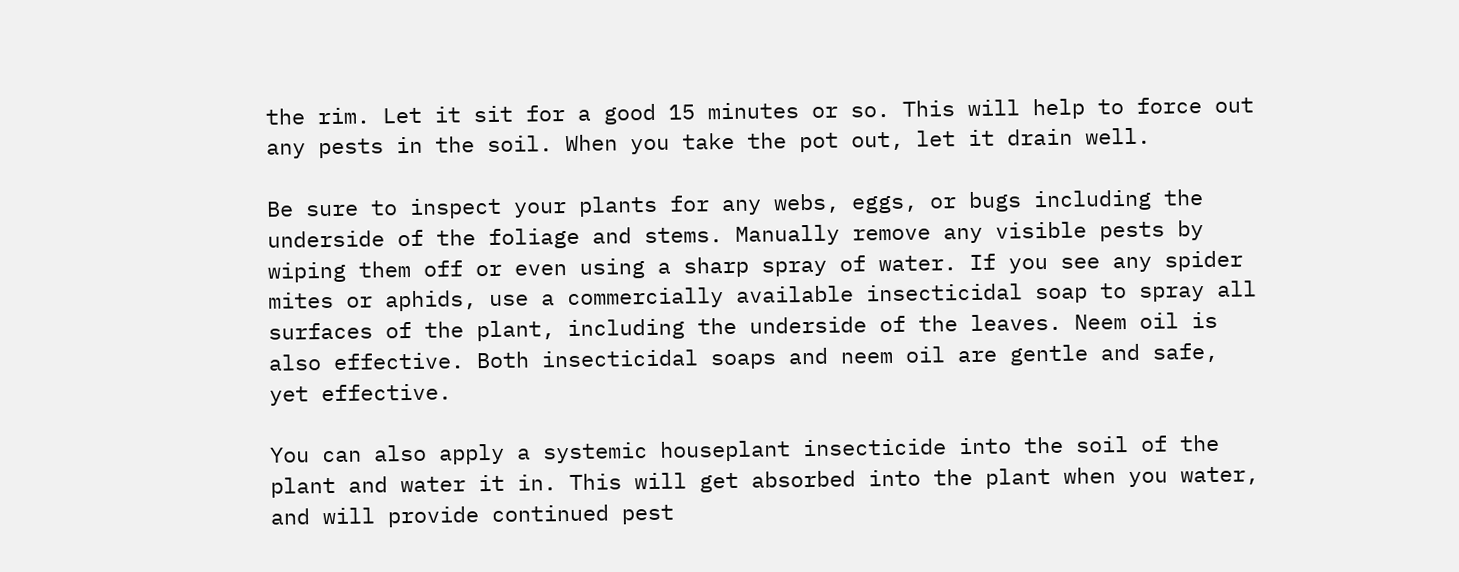the rim. Let it sit for a good 15 minutes or so. This will help to force out any pests in the soil. When you take the pot out, let it drain well.

Be sure to inspect your plants for any webs, eggs, or bugs including the underside of the foliage and stems. Manually remove any visible pests by wiping them off or even using a sharp spray of water. If you see any spider mites or aphids, use a commercially available insecticidal soap to spray all surfaces of the plant, including the underside of the leaves. Neem oil is also effective. Both insecticidal soaps and neem oil are gentle and safe, yet effective.

You can also apply a systemic houseplant insecticide into the soil of the plant and water it in. This will get absorbed into the plant when you water, and will provide continued pest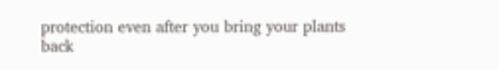protection even after you bring your plants back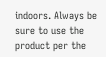indoors. Always be sure to use the product per the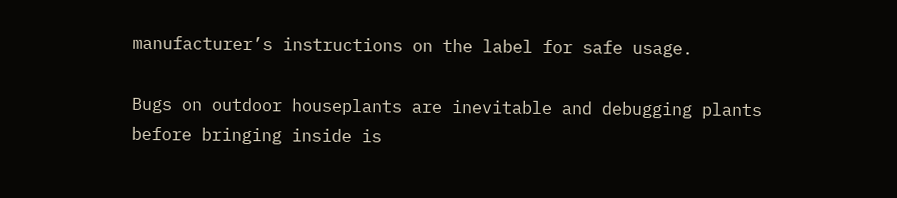manufacturer’s instructions on the label for safe usage.

Bugs on outdoor houseplants are inevitable and debugging plants before bringing inside is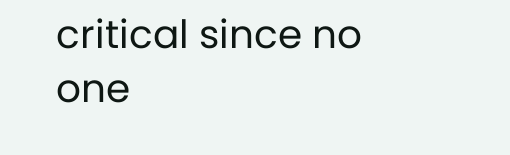critical since no one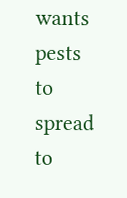wants pests to spread to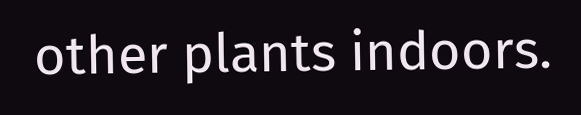other plants indoors.